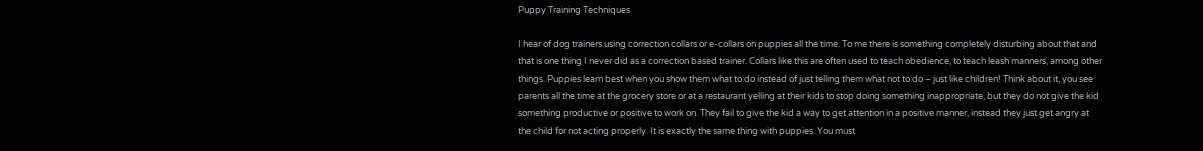Puppy Training Techniques

I hear of dog trainers using correction collars or e-collars on puppies all the time. To me there is something completely disturbing about that and that is one thing I never did as a correction based trainer. Collars like this are often used to teach obedience, to teach leash manners, among other things. Puppies learn best when you show them what to do instead of just telling them what not to do – just like children! Think about it, you see parents all the time at the grocery store or at a restaurant yelling at their kids to stop doing something inappropriate, but they do not give the kid something productive or positive to work on. They fail to give the kid a way to get attention in a positive manner, instead they just get angry at the child for not acting properly. It is exactly the same thing with puppies. You must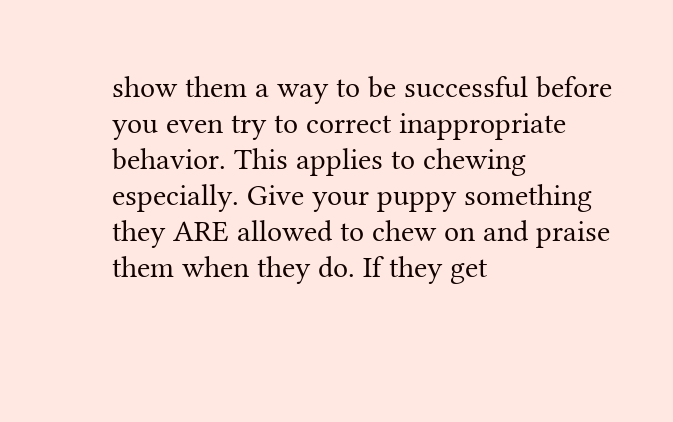show them a way to be successful before you even try to correct inappropriate behavior. This applies to chewing especially. Give your puppy something they ARE allowed to chew on and praise them when they do. If they get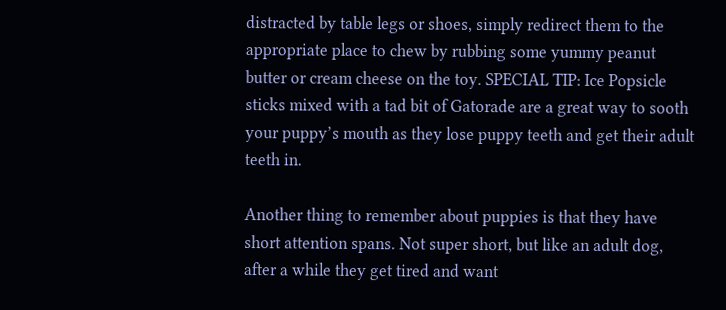distracted by table legs or shoes, simply redirect them to the appropriate place to chew by rubbing some yummy peanut butter or cream cheese on the toy. SPECIAL TIP: Ice Popsicle sticks mixed with a tad bit of Gatorade are a great way to sooth your puppy’s mouth as they lose puppy teeth and get their adult teeth in.

Another thing to remember about puppies is that they have short attention spans. Not super short, but like an adult dog, after a while they get tired and want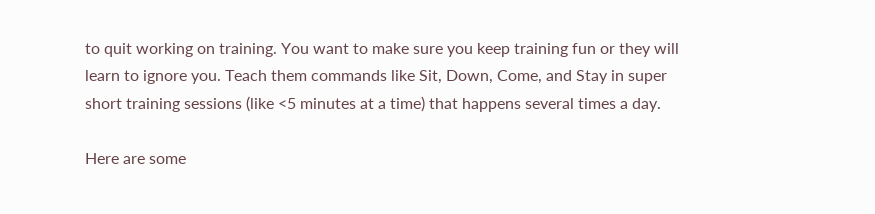to quit working on training. You want to make sure you keep training fun or they will learn to ignore you. Teach them commands like Sit, Down, Come, and Stay in super short training sessions (like <5 minutes at a time) that happens several times a day.

Here are some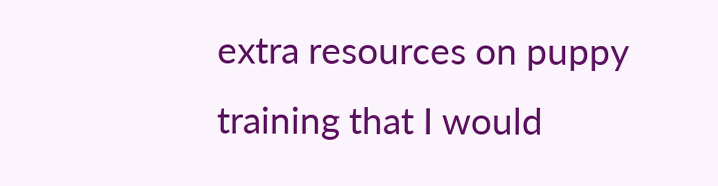extra resources on puppy training that I would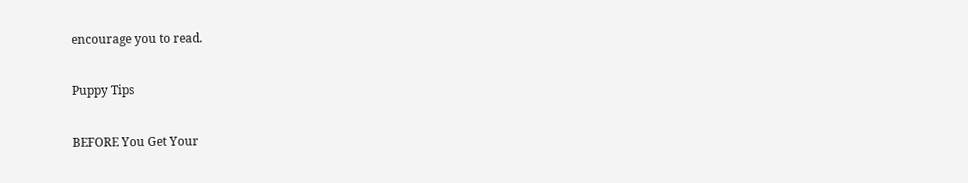encourage you to read.

Puppy Tips

BEFORE You Get Your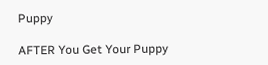Puppy

AFTER You Get Your Puppy